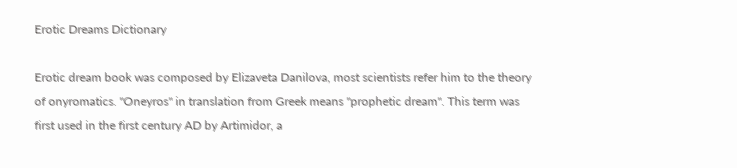Erotic Dreams Dictionary

Erotic dream book was composed by Elizaveta Danilova, most scientists refer him to the theory of onyromatics. "Oneyros" in translation from Greek means "prophetic dream". This term was first used in the first century AD by Artimidor, a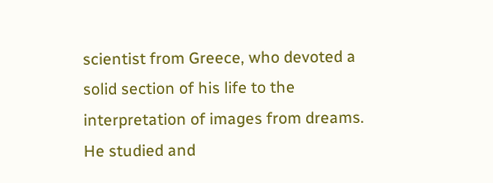scientist from Greece, who devoted a solid section of his life to the interpretation of images from dreams. He studied and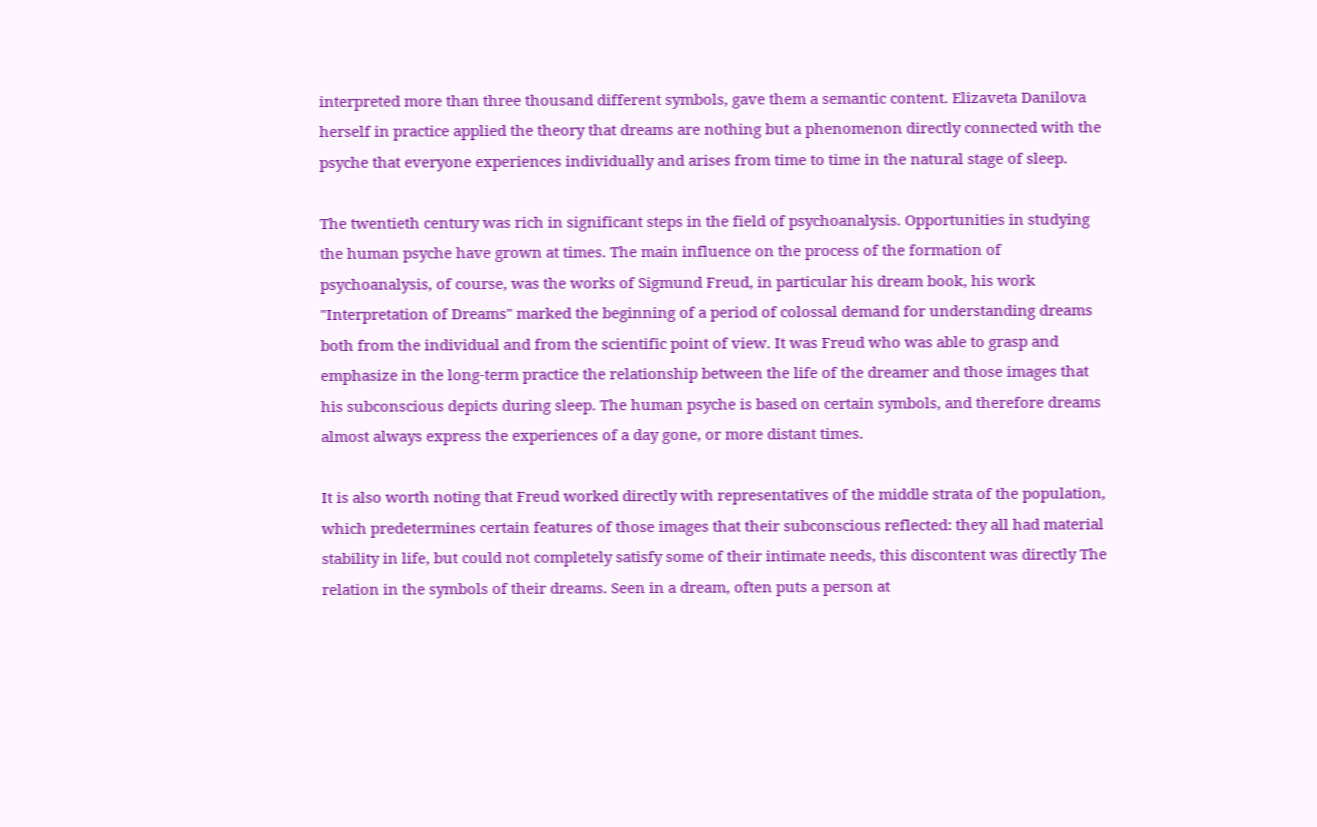interpreted more than three thousand different symbols, gave them a semantic content. Elizaveta Danilova herself in practice applied the theory that dreams are nothing but a phenomenon directly connected with the psyche that everyone experiences individually and arises from time to time in the natural stage of sleep.

The twentieth century was rich in significant steps in the field of psychoanalysis. Opportunities in studying the human psyche have grown at times. The main influence on the process of the formation of psychoanalysis, of course, was the works of Sigmund Freud, in particular his dream book, his work "Interpretation of Dreams" marked the beginning of a period of colossal demand for understanding dreams both from the individual and from the scientific point of view. It was Freud who was able to grasp and emphasize in the long-term practice the relationship between the life of the dreamer and those images that his subconscious depicts during sleep. The human psyche is based on certain symbols, and therefore dreams almost always express the experiences of a day gone, or more distant times.

It is also worth noting that Freud worked directly with representatives of the middle strata of the population, which predetermines certain features of those images that their subconscious reflected: they all had material stability in life, but could not completely satisfy some of their intimate needs, this discontent was directly The relation in the symbols of their dreams. Seen in a dream, often puts a person at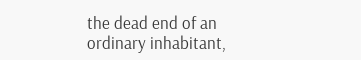the dead end of an ordinary inhabitant,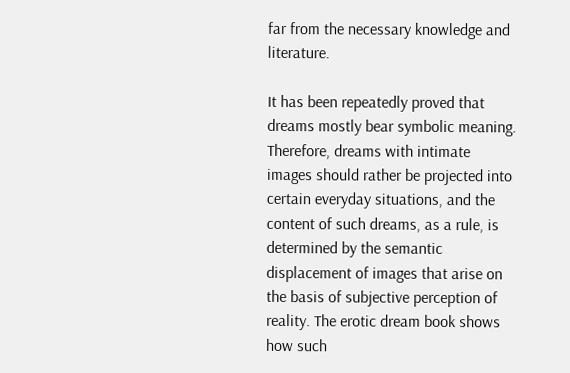far from the necessary knowledge and literature.

It has been repeatedly proved that dreams mostly bear symbolic meaning. Therefore, dreams with intimate images should rather be projected into certain everyday situations, and the content of such dreams, as a rule, is determined by the semantic displacement of images that arise on the basis of subjective perception of reality. The erotic dream book shows how such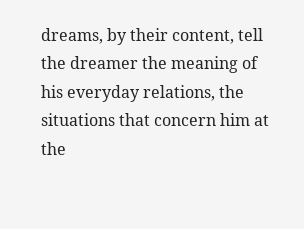dreams, by their content, tell the dreamer the meaning of his everyday relations, the situations that concern him at the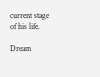current stage of his life.

Dream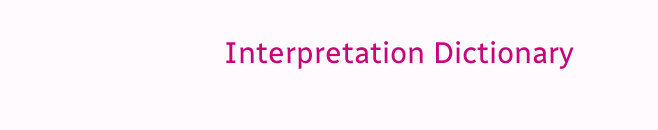Interpretation Dictionary